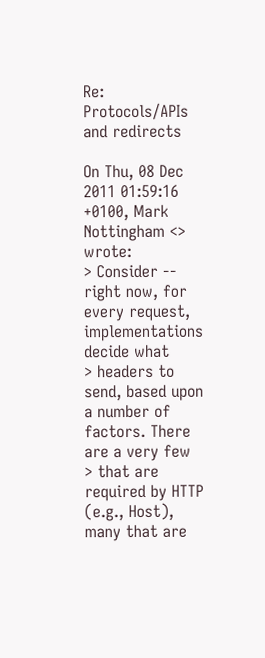Re: Protocols/APIs and redirects

On Thu, 08 Dec 2011 01:59:16 +0100, Mark Nottingham <> wrote:
> Consider -- right now, for every request, implementations decide what
> headers to send, based upon a number of factors. There are a very few
> that are required by HTTP (e.g., Host), many that are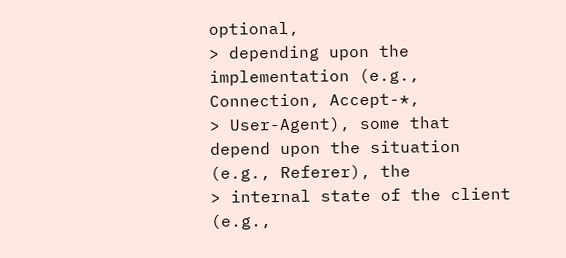optional,
> depending upon the implementation (e.g., Connection, Accept-*,
> User-Agent), some that depend upon the situation (e.g., Referer), the
> internal state of the client (e.g.,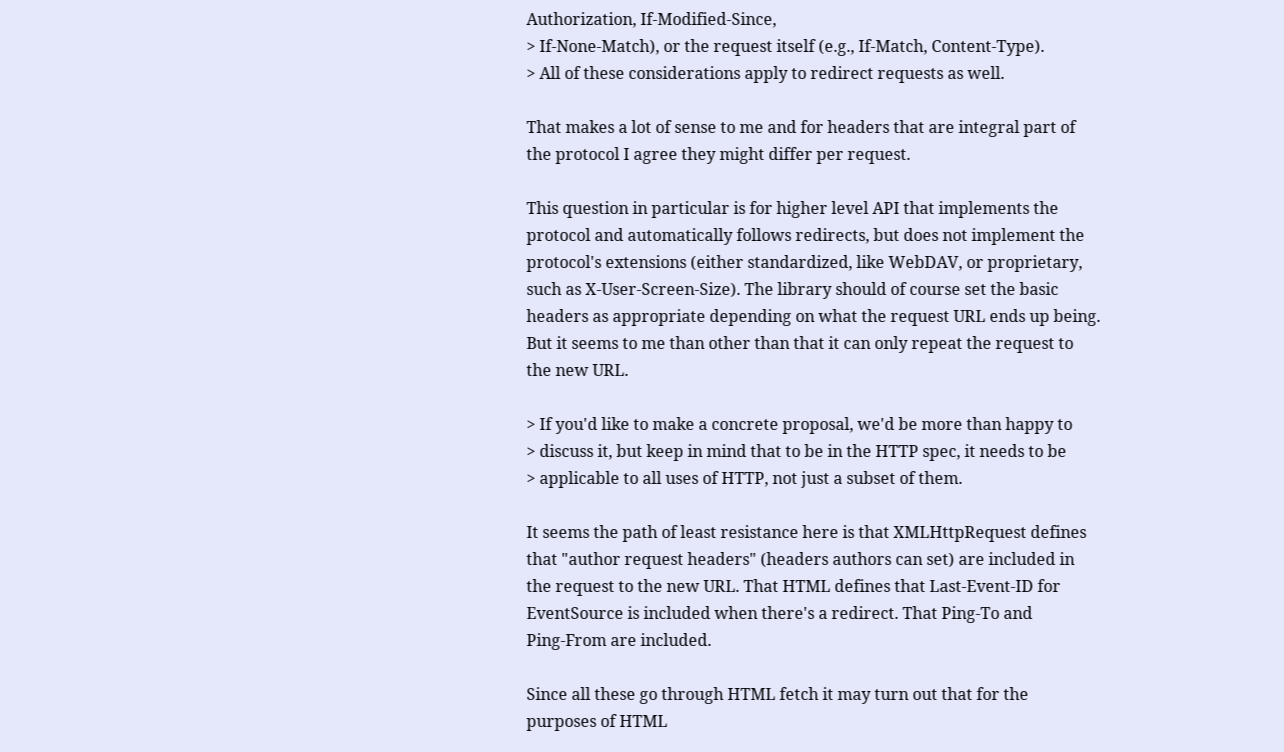Authorization, If-Modified-Since,
> If-None-Match), or the request itself (e.g., If-Match, Content-Type).
> All of these considerations apply to redirect requests as well.

That makes a lot of sense to me and for headers that are integral part of
the protocol I agree they might differ per request.

This question in particular is for higher level API that implements the
protocol and automatically follows redirects, but does not implement the
protocol's extensions (either standardized, like WebDAV, or proprietary,
such as X-User-Screen-Size). The library should of course set the basic
headers as appropriate depending on what the request URL ends up being.
But it seems to me than other than that it can only repeat the request to
the new URL.

> If you'd like to make a concrete proposal, we'd be more than happy to
> discuss it, but keep in mind that to be in the HTTP spec, it needs to be
> applicable to all uses of HTTP, not just a subset of them.

It seems the path of least resistance here is that XMLHttpRequest defines
that "author request headers" (headers authors can set) are included in
the request to the new URL. That HTML defines that Last-Event-ID for
EventSource is included when there's a redirect. That Ping-To and
Ping-From are included.

Since all these go through HTML fetch it may turn out that for the
purposes of HTML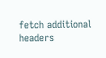fetch additional headers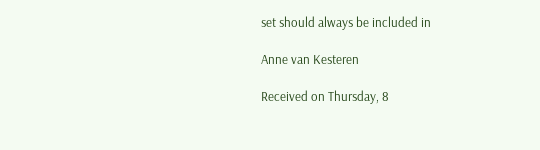set should always be included in

Anne van Kesteren

Received on Thursday, 8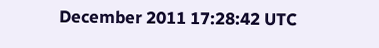December 2011 17:28:42 UTC